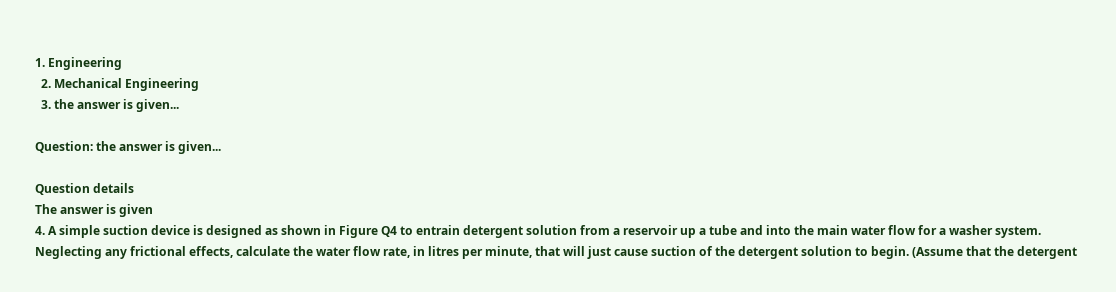1. Engineering
  2. Mechanical Engineering
  3. the answer is given...

Question: the answer is given...

Question details
The answer is given
4. A simple suction device is designed as shown in Figure Q4 to entrain detergent solution from a reservoir up a tube and into the main water flow for a washer system. Neglecting any frictional effects, calculate the water flow rate, in litres per minute, that will just cause suction of the detergent solution to begin. (Assume that the detergent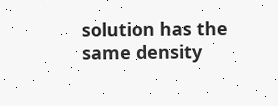solution has the same density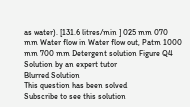as water). [131.6 litres/min ] 025 mm 070 mm Water flow in Water flow out, Patm 1000 mm 700 mm Detergent solution Figure Q4
Solution by an expert tutor
Blurred Solution
This question has been solved
Subscribe to see this solution